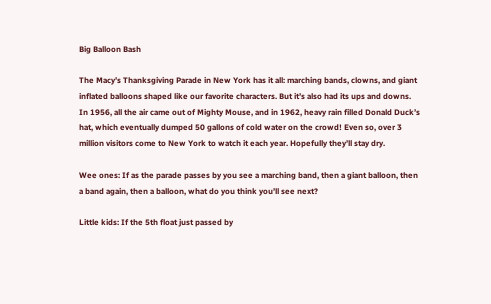Big Balloon Bash

The Macy’s Thanksgiving Parade in New York has it all: marching bands, clowns, and giant inflated balloons shaped like our favorite characters. But it’s also had its ups and downs. In 1956, all the air came out of Mighty Mouse, and in 1962, heavy rain filled Donald Duck’s hat, which eventually dumped 50 gallons of cold water on the crowd! Even so, over 3 million visitors come to New York to watch it each year. Hopefully they’ll stay dry.

Wee ones: If as the parade passes by you see a marching band, then a giant balloon, then a band again, then a balloon, what do you think you’ll see next?

Little kids: If the 5th float just passed by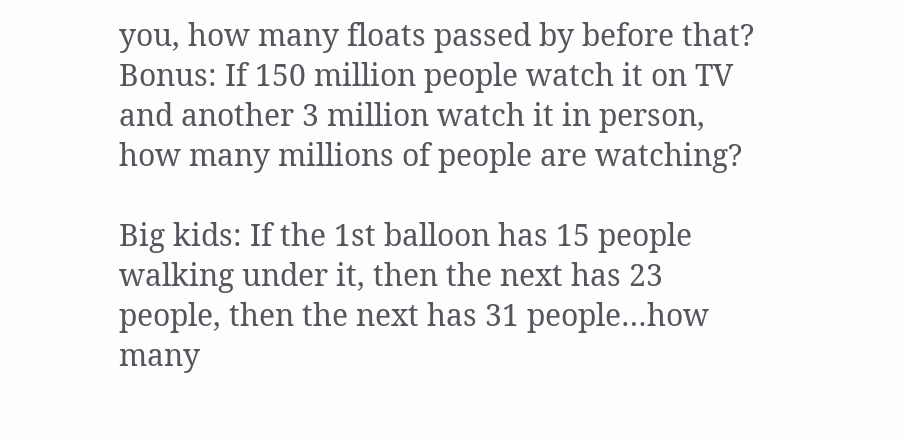you, how many floats passed by before that?  Bonus: If 150 million people watch it on TV and another 3 million watch it in person, how many millions of people are watching?

Big kids: If the 1st balloon has 15 people walking under it, then the next has 23 people, then the next has 31 people…how many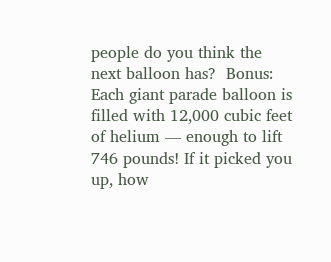people do you think the next balloon has?  Bonus: Each giant parade balloon is filled with 12,000 cubic feet of helium — enough to lift 746 pounds! If it picked you up, how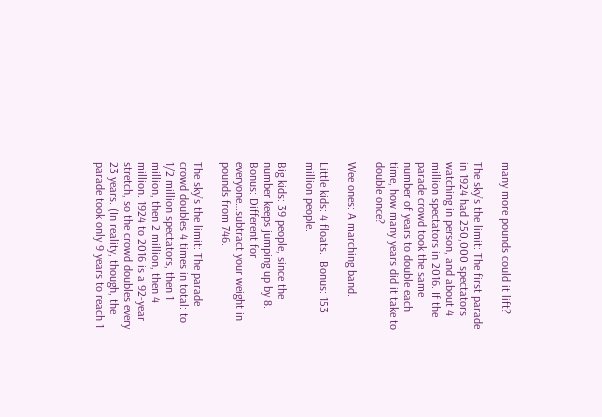many more pounds could it lift?

The sky’s the limit: The first parade in 1924 had 250,000 spectators watching in person, and about 4 million spectators in 2016. If the parade crowd took the same number of years to double each time, how many years did it take to double once?

Wee ones: A marching band.

Little kids: 4 floats.  Bonus: 153 million people.

Big kids: 39 people, since the number keeps jumping up by 8.  Bonus: Different for everyone…subtract your weight in pounds from 746.

The sky’s the limit: The parade crowd doubles 4 times in total: to 1/2 million spectators, then 1 million, then 2 million, then 4 million. 1924 to 2016 is a 92-year stretch, so the crowd doubles every 23 years. (In reality, though, the parade took only 9 years to reach 1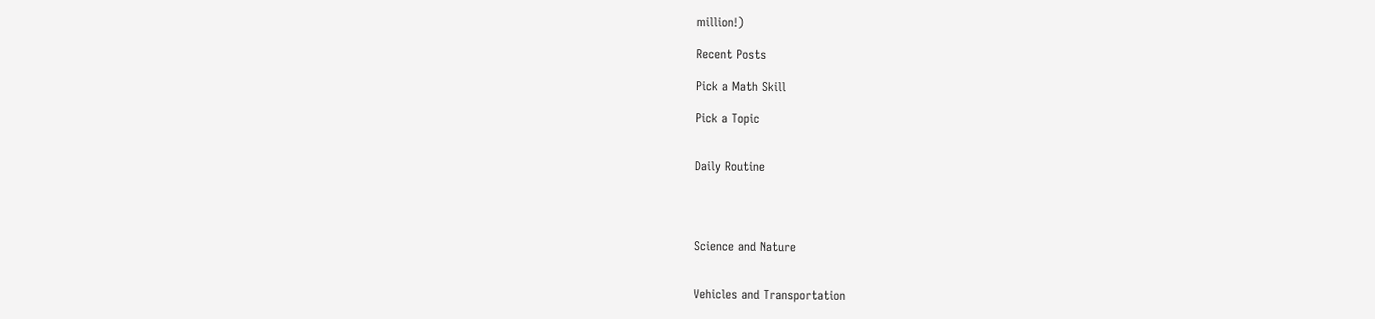million!)

Recent Posts

Pick a Math Skill

Pick a Topic


Daily Routine




Science and Nature


Vehicles and Transportation